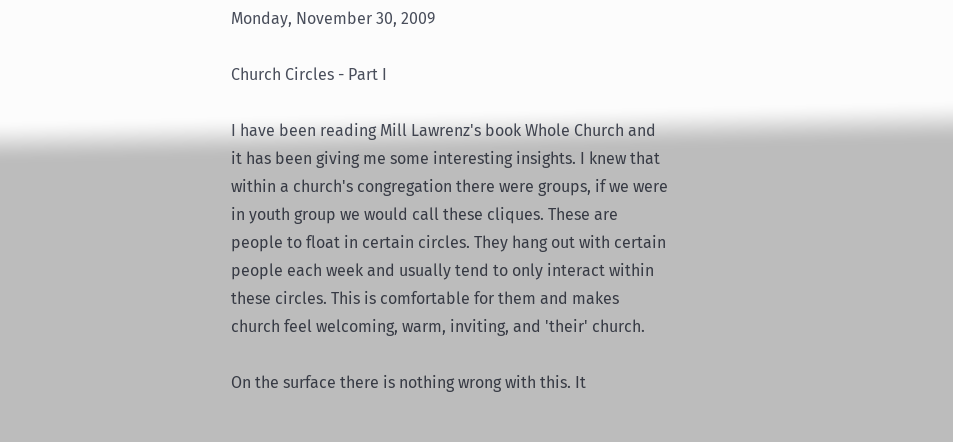Monday, November 30, 2009

Church Circles - Part I

I have been reading Mill Lawrenz's book Whole Church and it has been giving me some interesting insights. I knew that within a church's congregation there were groups, if we were in youth group we would call these cliques. These are people to float in certain circles. They hang out with certain people each week and usually tend to only interact within these circles. This is comfortable for them and makes church feel welcoming, warm, inviting, and 'their' church.

On the surface there is nothing wrong with this. It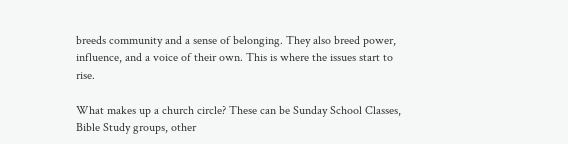breeds community and a sense of belonging. They also breed power, influence, and a voice of their own. This is where the issues start to rise.

What makes up a church circle? These can be Sunday School Classes, Bible Study groups, other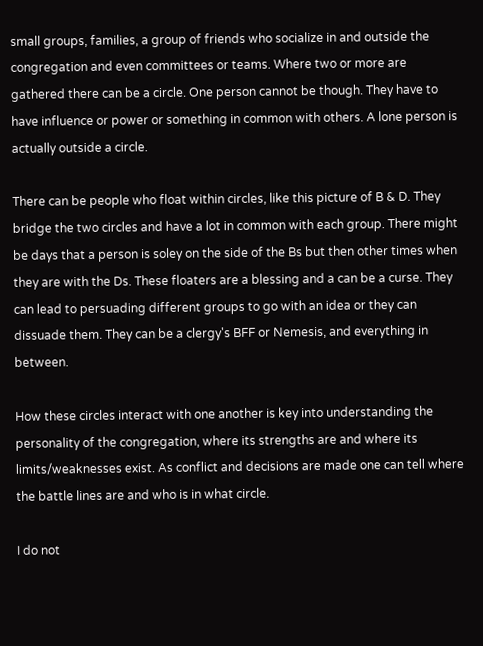small groups, families, a group of friends who socialize in and outside the congregation and even committees or teams. Where two or more are gathered there can be a circle. One person cannot be though. They have to have influence or power or something in common with others. A lone person is actually outside a circle.

There can be people who float within circles, like this picture of B & D. They bridge the two circles and have a lot in common with each group. There might be days that a person is soley on the side of the Bs but then other times when they are with the Ds. These floaters are a blessing and a can be a curse. They can lead to persuading different groups to go with an idea or they can dissuade them. They can be a clergy's BFF or Nemesis, and everything in between.

How these circles interact with one another is key into understanding the personality of the congregation, where its strengths are and where its limits/weaknesses exist. As conflict and decisions are made one can tell where the battle lines are and who is in what circle.

I do not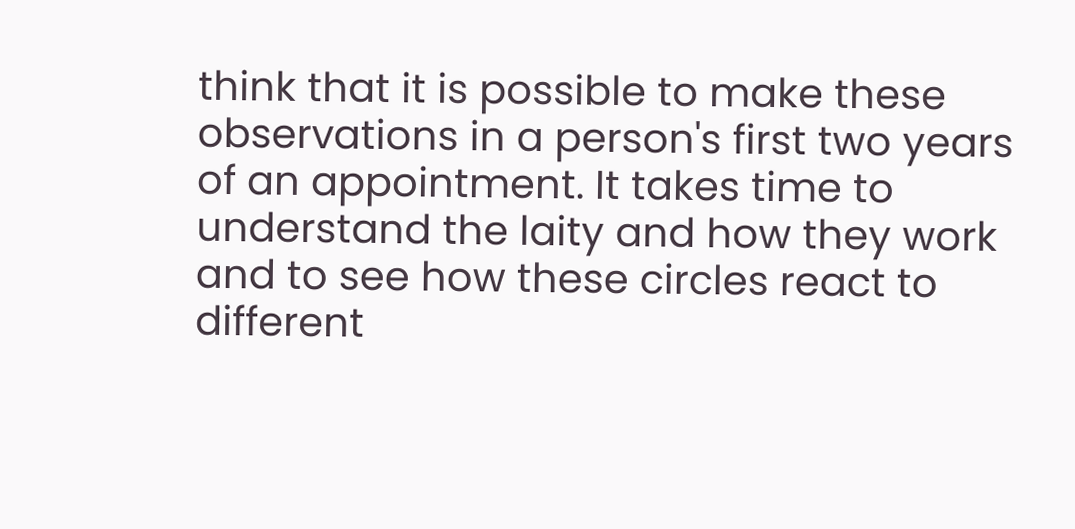think that it is possible to make these observations in a person's first two years of an appointment. It takes time to understand the laity and how they work and to see how these circles react to different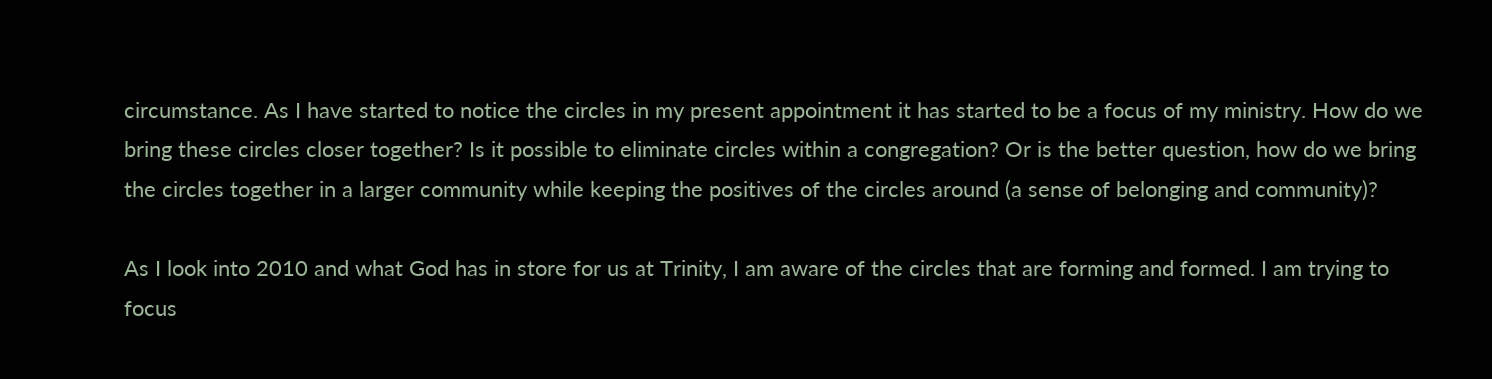circumstance. As I have started to notice the circles in my present appointment it has started to be a focus of my ministry. How do we bring these circles closer together? Is it possible to eliminate circles within a congregation? Or is the better question, how do we bring the circles together in a larger community while keeping the positives of the circles around (a sense of belonging and community)?

As I look into 2010 and what God has in store for us at Trinity, I am aware of the circles that are forming and formed. I am trying to focus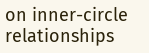on inner-circle relationships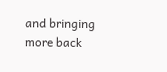and bringing more back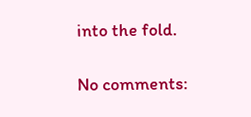into the fold.

No comments: